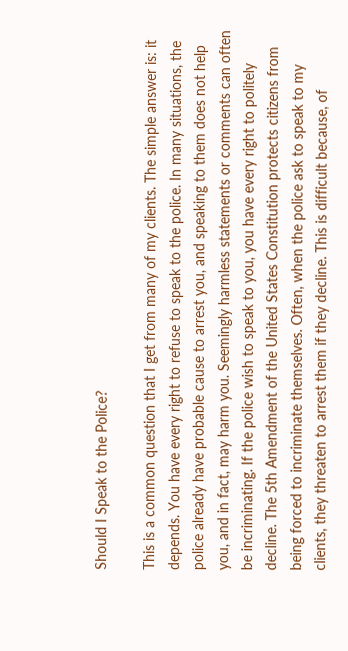Should I Speak to the Police?

This is a common question that I get from many of my clients. The simple answer is: it depends. You have every right to refuse to speak to the police. In many situations, the police already have probable cause to arrest you, and speaking to them does not help you, and in fact, may harm you. Seemingly harmless statements or comments can often be incriminating. If the police wish to speak to you, you have every right to politely decline. The 5th Amendment of the United States Constitution protects citizens from being forced to incriminate themselves. Often, when the police ask to speak to my clients, they threaten to arrest them if they decline. This is difficult because, of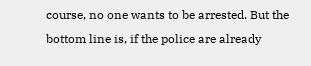course, no one wants to be arrested. But the bottom line is, if the police are already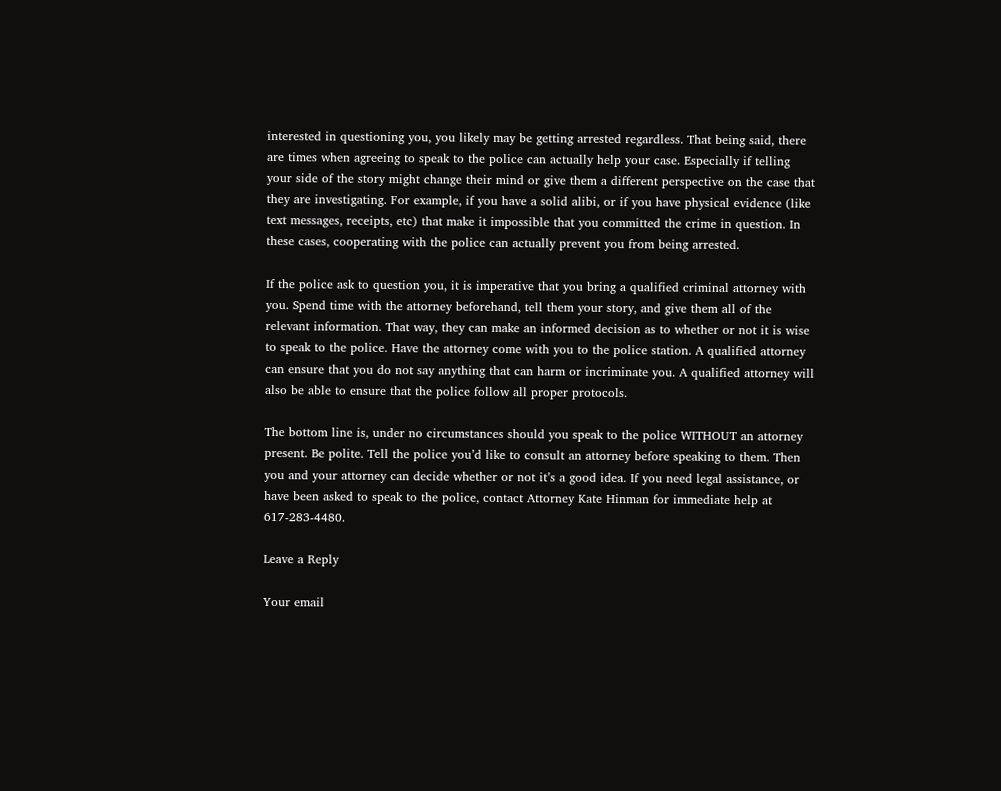interested in questioning you, you likely may be getting arrested regardless. That being said, there are times when agreeing to speak to the police can actually help your case. Especially if telling your side of the story might change their mind or give them a different perspective on the case that they are investigating. For example, if you have a solid alibi, or if you have physical evidence (like text messages, receipts, etc) that make it impossible that you committed the crime in question. In these cases, cooperating with the police can actually prevent you from being arrested.

If the police ask to question you, it is imperative that you bring a qualified criminal attorney with you. Spend time with the attorney beforehand, tell them your story, and give them all of the relevant information. That way, they can make an informed decision as to whether or not it is wise to speak to the police. Have the attorney come with you to the police station. A qualified attorney can ensure that you do not say anything that can harm or incriminate you. A qualified attorney will also be able to ensure that the police follow all proper protocols.

The bottom line is, under no circumstances should you speak to the police WITHOUT an attorney present. Be polite. Tell the police you’d like to consult an attorney before speaking to them. Then you and your attorney can decide whether or not it’s a good idea. If you need legal assistance, or have been asked to speak to the police, contact Attorney Kate Hinman for immediate help at 617-283-4480.

Leave a Reply

Your email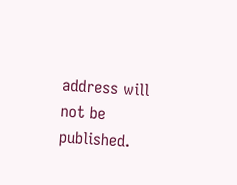address will not be published.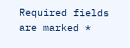Required fields are marked *